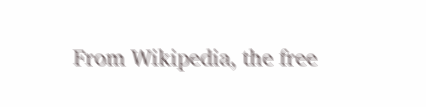From Wikipedia, the free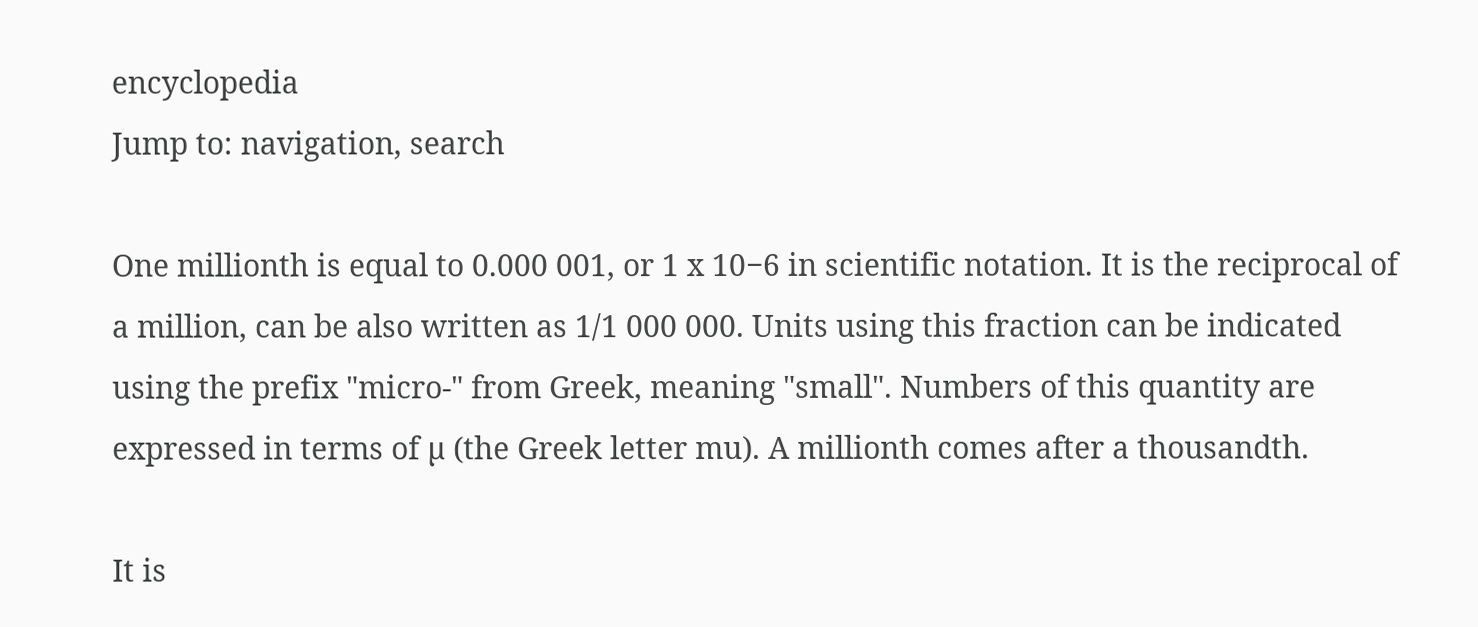encyclopedia
Jump to: navigation, search

One millionth is equal to 0.000 001, or 1 x 10−6 in scientific notation. It is the reciprocal of a million, can be also written as 1/1 000 000. Units using this fraction can be indicated using the prefix "micro-" from Greek, meaning "small". Numbers of this quantity are expressed in terms of µ (the Greek letter mu). A millionth comes after a thousandth.

It is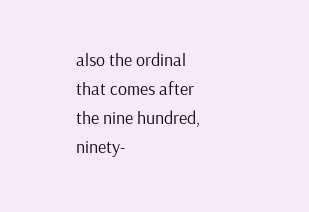also the ordinal that comes after the nine hundred, ninety-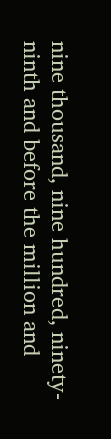nine thousand, nine hundred, ninety-ninth and before the million and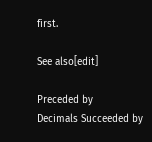first.

See also[edit]

Preceded by
Decimals Succeeded by